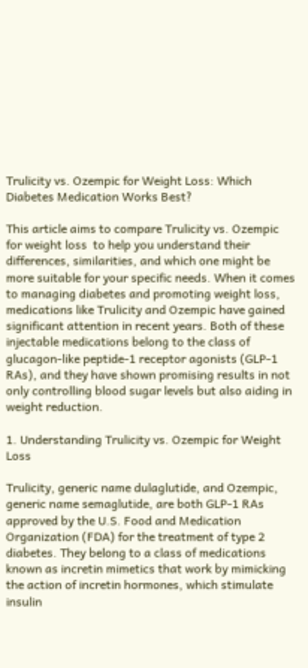Trulicity vs. Ozempic for Weight Loss: Which Diabetes Medication Works Best?

This article aims to compare Trulicity vs. Ozempic for weight loss  to help you understand their differences, similarities, and which one might be more suitable for your specific needs. When it comes to managing diabetes and promoting weight loss, medications like Trulicity and Ozempic have gained significant attention in recent years. Both of these injectable medications belong to the class of glucagon-like peptide-1 receptor agonists (GLP-1 RAs), and they have shown promising results in not only controlling blood sugar levels but also aiding in weight reduction.

1. Understanding Trulicity vs. Ozempic for Weight Loss

Trulicity, generic name dulaglutide, and Ozempic, generic name semaglutide, are both GLP-1 RAs approved by the U.S. Food and Medication Organization (FDA) for the treatment of type 2 diabetes. They belong to a class of medications known as incretin mimetics that work by mimicking the action of incretin hormones, which stimulate insulin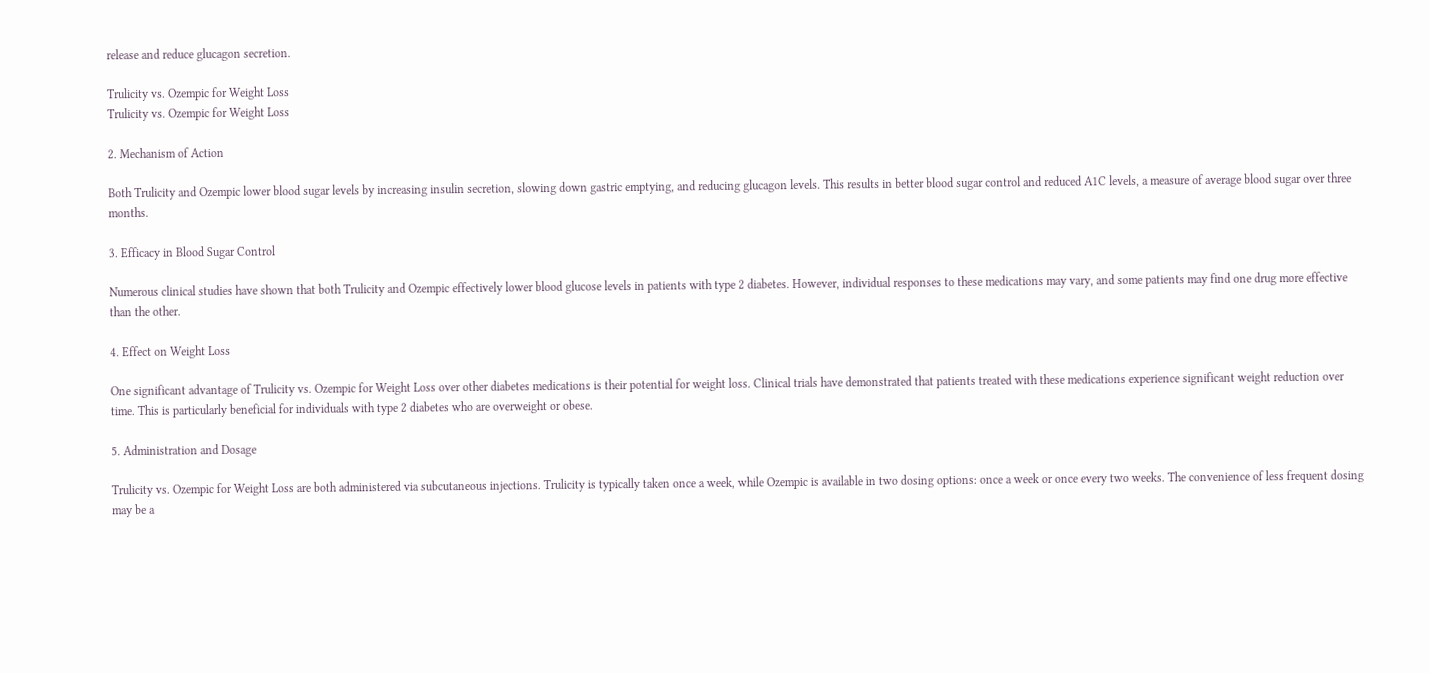release and reduce glucagon secretion.

Trulicity vs. Ozempic for Weight Loss
Trulicity vs. Ozempic for Weight Loss

2. Mechanism of Action

Both Trulicity and Ozempic lower blood sugar levels by increasing insulin secretion, slowing down gastric emptying, and reducing glucagon levels. This results in better blood sugar control and reduced A1C levels, a measure of average blood sugar over three months.

3. Efficacy in Blood Sugar Control

Numerous clinical studies have shown that both Trulicity and Ozempic effectively lower blood glucose levels in patients with type 2 diabetes. However, individual responses to these medications may vary, and some patients may find one drug more effective than the other.

4. Effect on Weight Loss

One significant advantage of Trulicity vs. Ozempic for Weight Loss over other diabetes medications is their potential for weight loss. Clinical trials have demonstrated that patients treated with these medications experience significant weight reduction over time. This is particularly beneficial for individuals with type 2 diabetes who are overweight or obese.

5. Administration and Dosage

Trulicity vs. Ozempic for Weight Loss are both administered via subcutaneous injections. Trulicity is typically taken once a week, while Ozempic is available in two dosing options: once a week or once every two weeks. The convenience of less frequent dosing may be a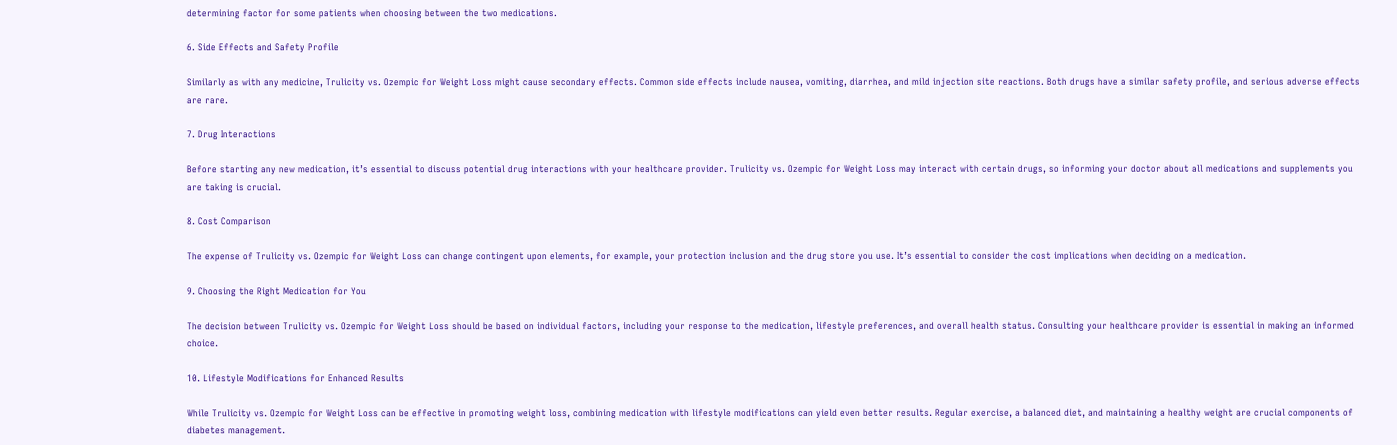determining factor for some patients when choosing between the two medications.

6. Side Effects and Safety Profile

Similarly as with any medicine, Trulicity vs. Ozempic for Weight Loss might cause secondary effects. Common side effects include nausea, vomiting, diarrhea, and mild injection site reactions. Both drugs have a similar safety profile, and serious adverse effects are rare.

7. Drug Interactions

Before starting any new medication, it’s essential to discuss potential drug interactions with your healthcare provider. Trulicity vs. Ozempic for Weight Loss may interact with certain drugs, so informing your doctor about all medications and supplements you are taking is crucial.

8. Cost Comparison

The expense of Trulicity vs. Ozempic for Weight Loss can change contingent upon elements, for example, your protection inclusion and the drug store you use. It’s essential to consider the cost implications when deciding on a medication.

9. Choosing the Right Medication for You

The decision between Trulicity vs. Ozempic for Weight Loss should be based on individual factors, including your response to the medication, lifestyle preferences, and overall health status. Consulting your healthcare provider is essential in making an informed choice.

10. Lifestyle Modifications for Enhanced Results

While Trulicity vs. Ozempic for Weight Loss can be effective in promoting weight loss, combining medication with lifestyle modifications can yield even better results. Regular exercise, a balanced diet, and maintaining a healthy weight are crucial components of diabetes management.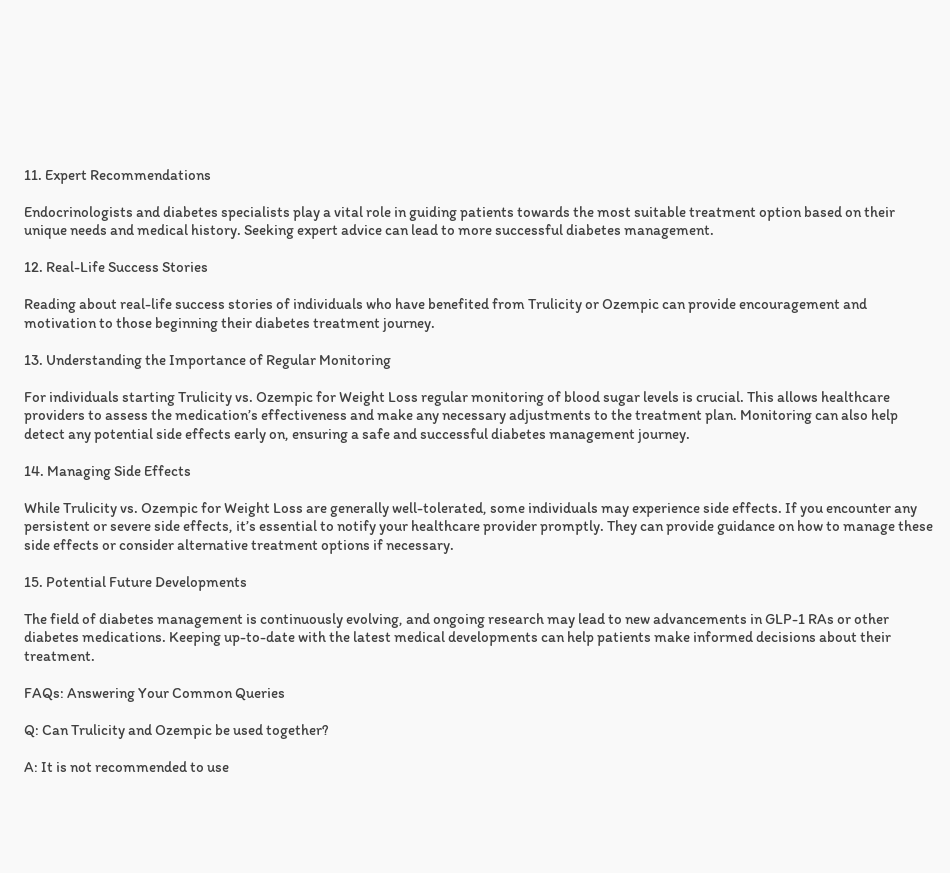11. Expert Recommendations

Endocrinologists and diabetes specialists play a vital role in guiding patients towards the most suitable treatment option based on their unique needs and medical history. Seeking expert advice can lead to more successful diabetes management.

12. Real-Life Success Stories

Reading about real-life success stories of individuals who have benefited from Trulicity or Ozempic can provide encouragement and motivation to those beginning their diabetes treatment journey.

13. Understanding the Importance of Regular Monitoring

For individuals starting Trulicity vs. Ozempic for Weight Loss regular monitoring of blood sugar levels is crucial. This allows healthcare providers to assess the medication’s effectiveness and make any necessary adjustments to the treatment plan. Monitoring can also help detect any potential side effects early on, ensuring a safe and successful diabetes management journey.

14. Managing Side Effects

While Trulicity vs. Ozempic for Weight Loss are generally well-tolerated, some individuals may experience side effects. If you encounter any persistent or severe side effects, it’s essential to notify your healthcare provider promptly. They can provide guidance on how to manage these side effects or consider alternative treatment options if necessary.

15. Potential Future Developments

The field of diabetes management is continuously evolving, and ongoing research may lead to new advancements in GLP-1 RAs or other diabetes medications. Keeping up-to-date with the latest medical developments can help patients make informed decisions about their treatment.

FAQs: Answering Your Common Queries

Q: Can Trulicity and Ozempic be used together?

A: It is not recommended to use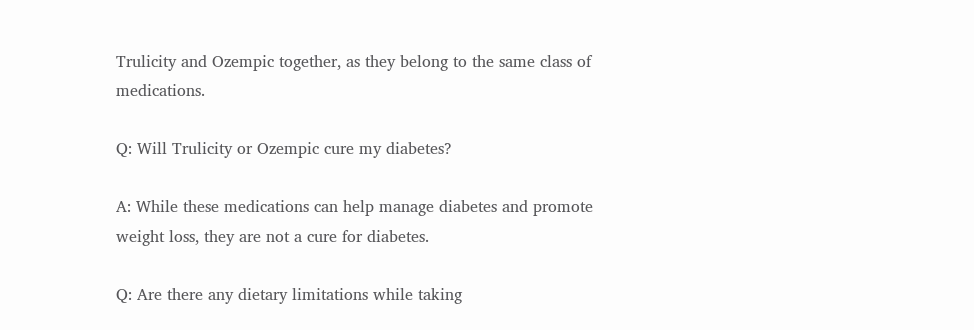Trulicity and Ozempic together, as they belong to the same class of medications.

Q: Will Trulicity or Ozempic cure my diabetes?

A: While these medications can help manage diabetes and promote weight loss, they are not a cure for diabetes.

Q: Are there any dietary limitations while taking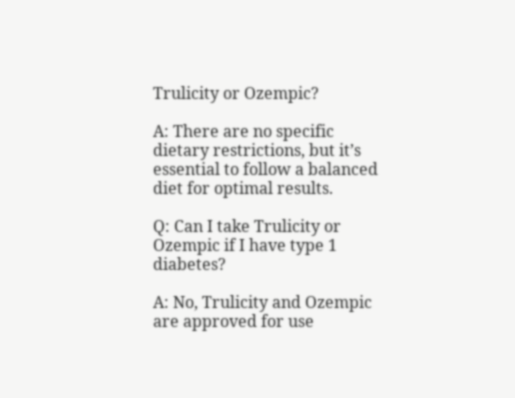Trulicity or Ozempic?

A: There are no specific dietary restrictions, but it’s essential to follow a balanced diet for optimal results.

Q: Can I take Trulicity or Ozempic if I have type 1 diabetes?

A: No, Trulicity and Ozempic are approved for use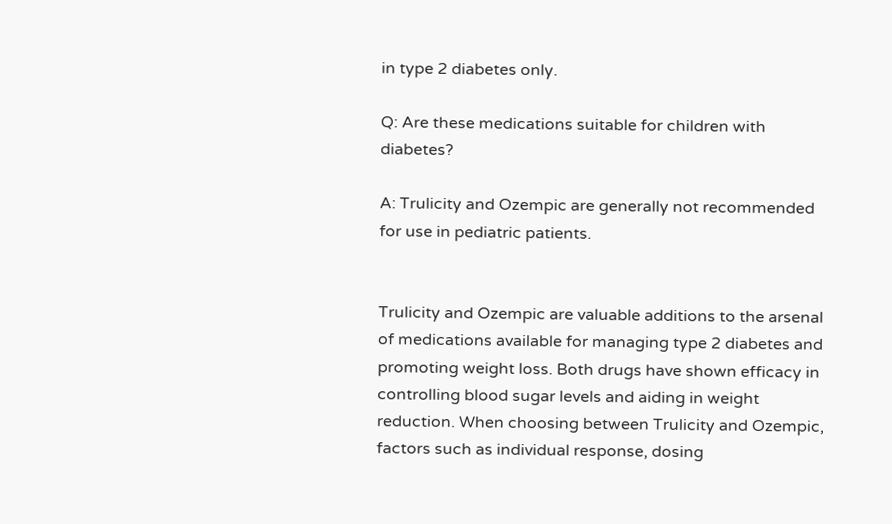in type 2 diabetes only.

Q: Are these medications suitable for children with diabetes?

A: Trulicity and Ozempic are generally not recommended for use in pediatric patients.


Trulicity and Ozempic are valuable additions to the arsenal of medications available for managing type 2 diabetes and promoting weight loss. Both drugs have shown efficacy in controlling blood sugar levels and aiding in weight reduction. When choosing between Trulicity and Ozempic, factors such as individual response, dosing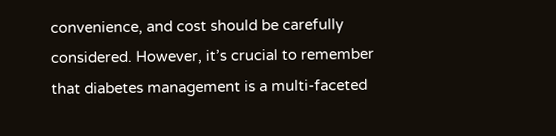convenience, and cost should be carefully considered. However, it’s crucial to remember that diabetes management is a multi-faceted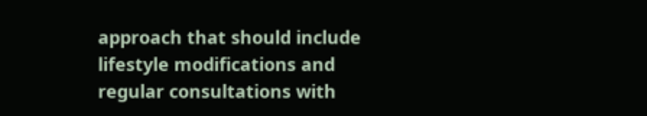approach that should include lifestyle modifications and regular consultations with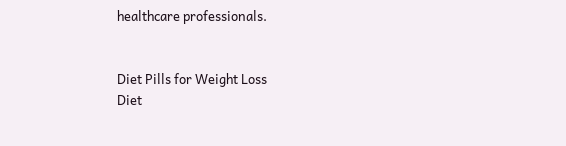healthcare professionals.


Diet Pills for Weight Loss
Diet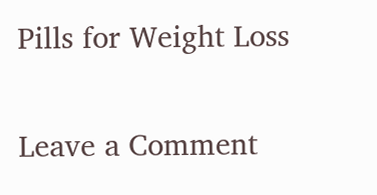Pills for Weight Loss

Leave a Comment